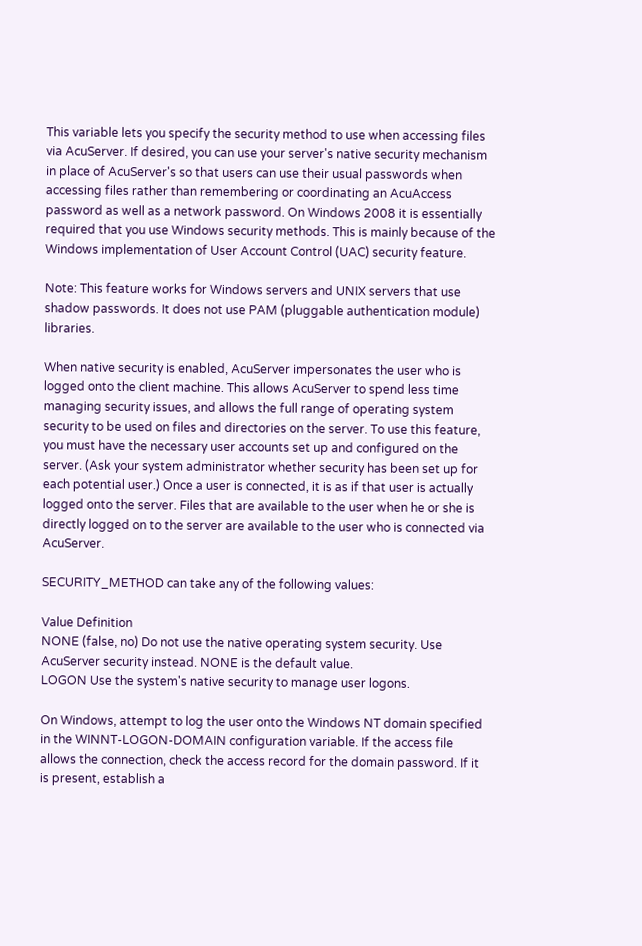This variable lets you specify the security method to use when accessing files via AcuServer. If desired, you can use your server's native security mechanism in place of AcuServer's so that users can use their usual passwords when accessing files rather than remembering or coordinating an AcuAccess password as well as a network password. On Windows 2008 it is essentially required that you use Windows security methods. This is mainly because of the Windows implementation of User Account Control (UAC) security feature.

Note: This feature works for Windows servers and UNIX servers that use shadow passwords. It does not use PAM (pluggable authentication module) libraries.

When native security is enabled, AcuServer impersonates the user who is logged onto the client machine. This allows AcuServer to spend less time managing security issues, and allows the full range of operating system security to be used on files and directories on the server. To use this feature, you must have the necessary user accounts set up and configured on the server. (Ask your system administrator whether security has been set up for each potential user.) Once a user is connected, it is as if that user is actually logged onto the server. Files that are available to the user when he or she is directly logged on to the server are available to the user who is connected via AcuServer.

SECURITY_METHOD can take any of the following values:

Value Definition
NONE (false, no) Do not use the native operating system security. Use AcuServer security instead. NONE is the default value.
LOGON Use the system's native security to manage user logons.

On Windows, attempt to log the user onto the Windows NT domain specified in the WINNT-LOGON-DOMAIN configuration variable. If the access file allows the connection, check the access record for the domain password. If it is present, establish a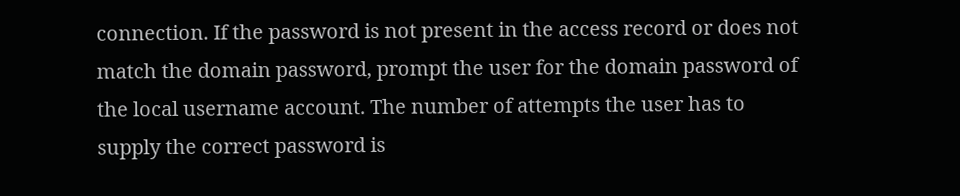connection. If the password is not present in the access record or does not match the domain password, prompt the user for the domain password of the local username account. The number of attempts the user has to supply the correct password is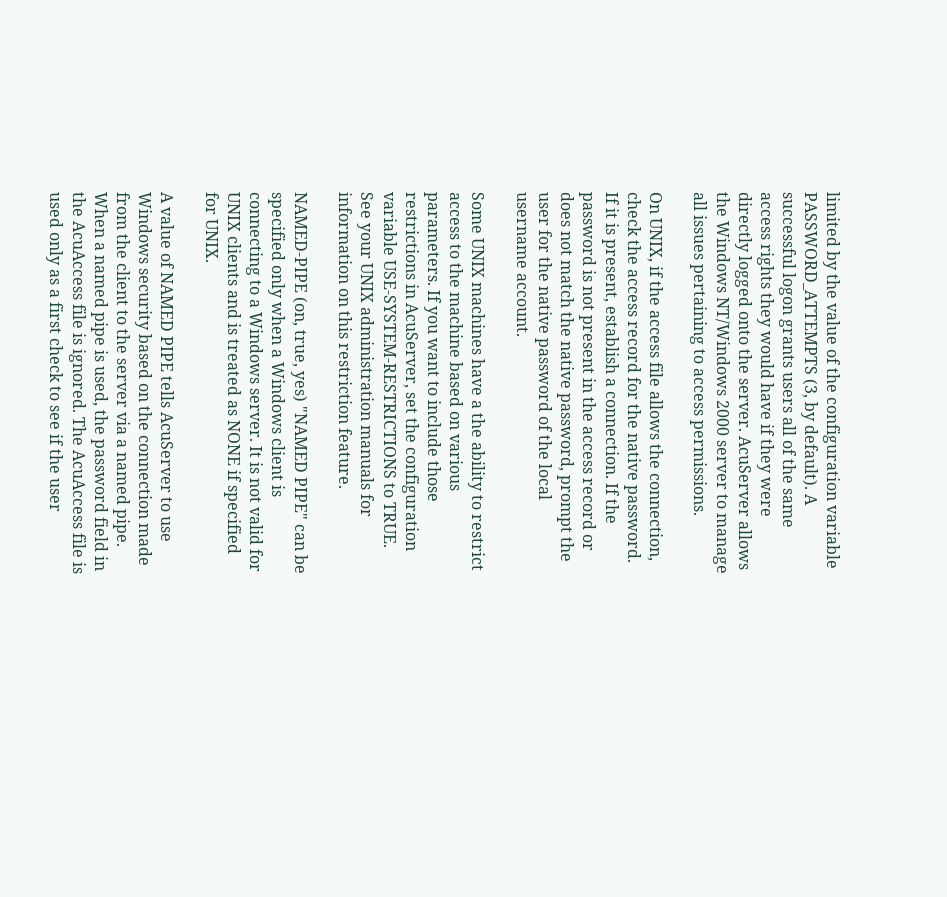limited by the value of the configuration variable PASSWORD_ATTEMPTS (3, by default). A successful logon grants users all of the same access rights they would have if they were directly logged onto the server. AcuServer allows the Windows NT/Windows 2000 server to manage all issues pertaining to access permissions.

On UNIX, if the access file allows the connection, check the access record for the native password. If it is present, establish a connection. If the password is not present in the access record or does not match the native password, prompt the user for the native password of the local username account.

Some UNIX machines have a the ability to restrict access to the machine based on various parameters. If you want to include those restrictions in AcuServer, set the configuration variable USE-SYSTEM-RESTRICTIONS to TRUE. See your UNIX administration manuals for information on this restriction feature.

NAMED-PIPE (on, true, yes) "NAMED PIPE" can be specified only when a Windows client is connecting to a Windows server. It is not valid for UNIX clients and is treated as NONE if specified for UNIX.

A value of NAMED PIPE tells AcuServer to use Windows security based on the connection made from the client to the server via a named pipe. When a named pipe is used, the password field in the AcuAccess file is ignored. The AcuAccess file is used only as a first check to see if the user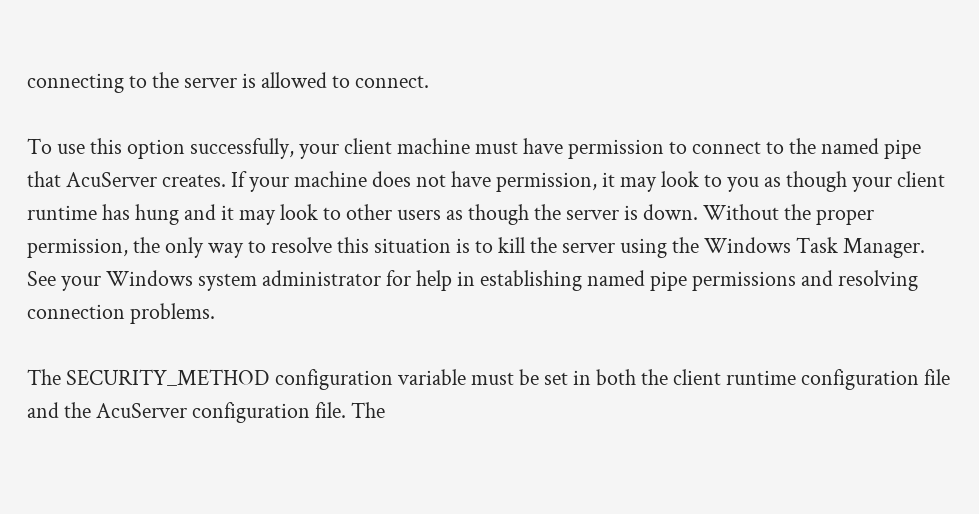connecting to the server is allowed to connect.

To use this option successfully, your client machine must have permission to connect to the named pipe that AcuServer creates. If your machine does not have permission, it may look to you as though your client runtime has hung and it may look to other users as though the server is down. Without the proper permission, the only way to resolve this situation is to kill the server using the Windows Task Manager. See your Windows system administrator for help in establishing named pipe permissions and resolving connection problems.

The SECURITY_METHOD configuration variable must be set in both the client runtime configuration file and the AcuServer configuration file. The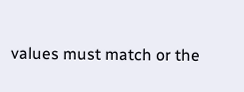values must match or the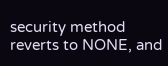security method reverts to NONE, and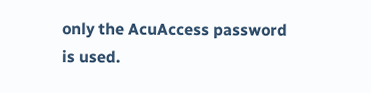only the AcuAccess password is used.